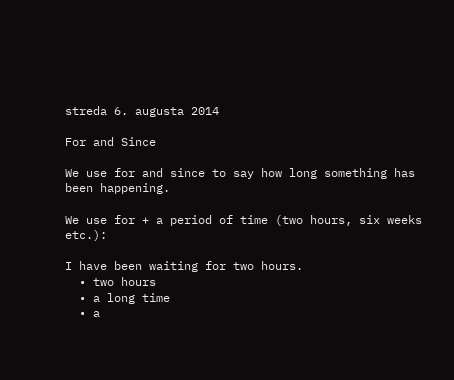streda 6. augusta 2014

For and Since

We use for and since to say how long something has been happening.

We use for + a period of time (two hours, six weeks etc.):

I have been waiting for two hours.
  • two hours
  • a long time
  • a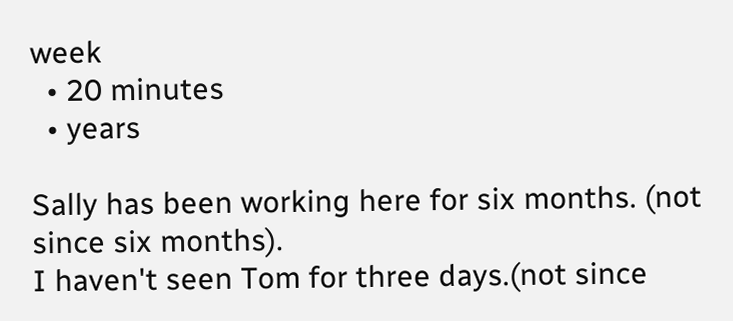week
  • 20 minutes
  • years

Sally has been working here for six months. (not since six months).
I haven't seen Tom for three days.(not since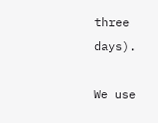three days).

We use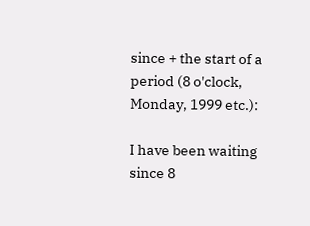since + the start of a period (8 o'clock, Monday, 1999 etc.):

I have been waiting since 8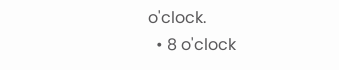o'clock.
  • 8 o'clock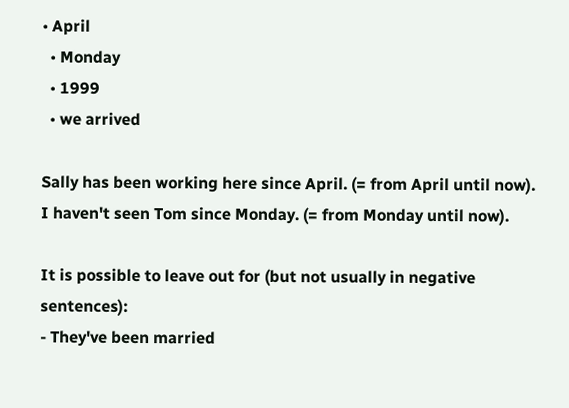• April
  • Monday
  • 1999
  • we arrived

Sally has been working here since April. (= from April until now).
I haven't seen Tom since Monday. (= from Monday until now).

It is possible to leave out for (but not usually in negative sentences):
- They've been married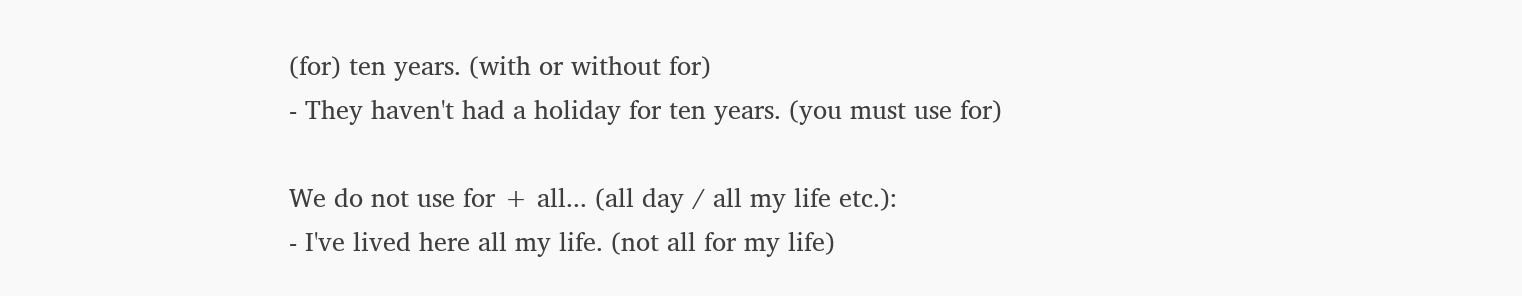(for) ten years. (with or without for)
- They haven't had a holiday for ten years. (you must use for)

We do not use for + all... (all day / all my life etc.):
- I've lived here all my life. (not all for my life)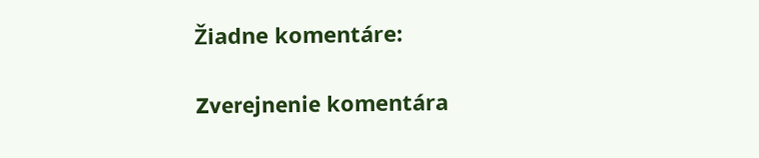Žiadne komentáre:

Zverejnenie komentára